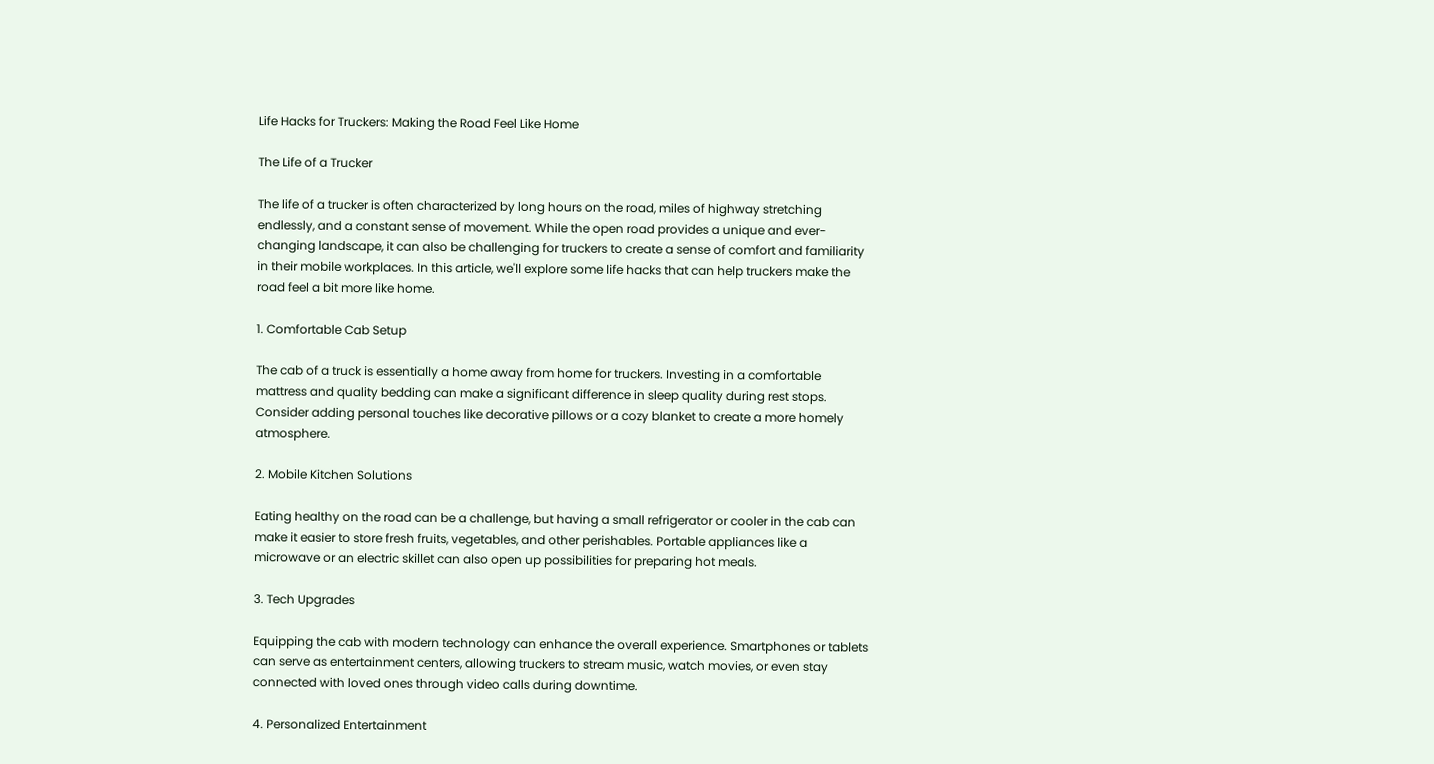Life Hacks for Truckers: Making the Road Feel Like Home

The Life of a Trucker

The life of a trucker is often characterized by long hours on the road, miles of highway stretching endlessly, and a constant sense of movement. While the open road provides a unique and ever-changing landscape, it can also be challenging for truckers to create a sense of comfort and familiarity in their mobile workplaces. In this article, we'll explore some life hacks that can help truckers make the road feel a bit more like home.

1. Comfortable Cab Setup

The cab of a truck is essentially a home away from home for truckers. Investing in a comfortable mattress and quality bedding can make a significant difference in sleep quality during rest stops. Consider adding personal touches like decorative pillows or a cozy blanket to create a more homely atmosphere.

2. Mobile Kitchen Solutions

Eating healthy on the road can be a challenge, but having a small refrigerator or cooler in the cab can make it easier to store fresh fruits, vegetables, and other perishables. Portable appliances like a microwave or an electric skillet can also open up possibilities for preparing hot meals.

3. Tech Upgrades

Equipping the cab with modern technology can enhance the overall experience. Smartphones or tablets can serve as entertainment centers, allowing truckers to stream music, watch movies, or even stay connected with loved ones through video calls during downtime.

4. Personalized Entertainment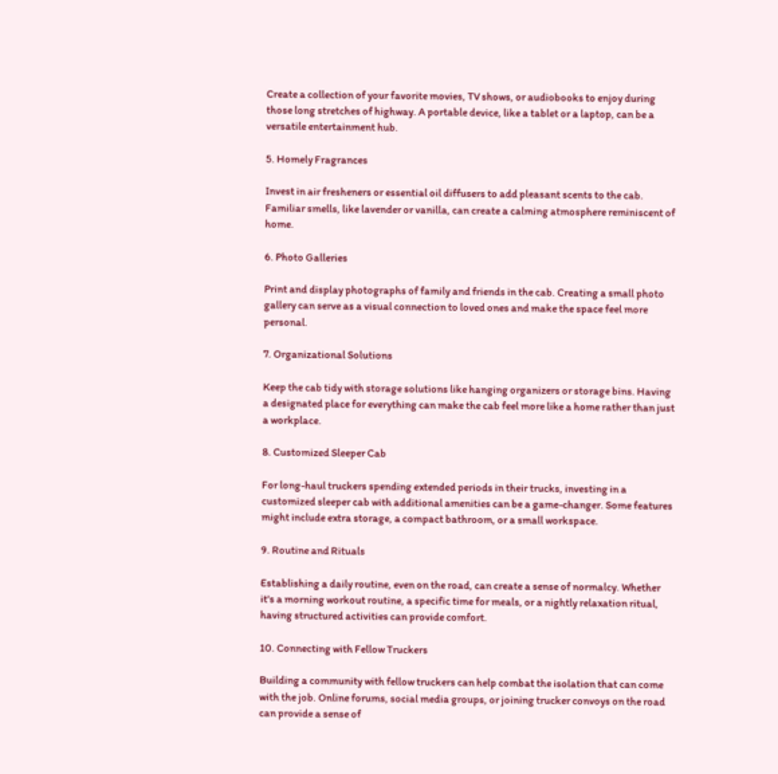Create a collection of your favorite movies, TV shows, or audiobooks to enjoy during those long stretches of highway. A portable device, like a tablet or a laptop, can be a versatile entertainment hub.

5. Homely Fragrances

Invest in air fresheners or essential oil diffusers to add pleasant scents to the cab. Familiar smells, like lavender or vanilla, can create a calming atmosphere reminiscent of home.

6. Photo Galleries

Print and display photographs of family and friends in the cab. Creating a small photo gallery can serve as a visual connection to loved ones and make the space feel more personal.

7. Organizational Solutions

Keep the cab tidy with storage solutions like hanging organizers or storage bins. Having a designated place for everything can make the cab feel more like a home rather than just a workplace.

8. Customized Sleeper Cab

For long-haul truckers spending extended periods in their trucks, investing in a customized sleeper cab with additional amenities can be a game-changer. Some features might include extra storage, a compact bathroom, or a small workspace.

9. Routine and Rituals

Establishing a daily routine, even on the road, can create a sense of normalcy. Whether it's a morning workout routine, a specific time for meals, or a nightly relaxation ritual, having structured activities can provide comfort.

10. Connecting with Fellow Truckers

Building a community with fellow truckers can help combat the isolation that can come with the job. Online forums, social media groups, or joining trucker convoys on the road can provide a sense of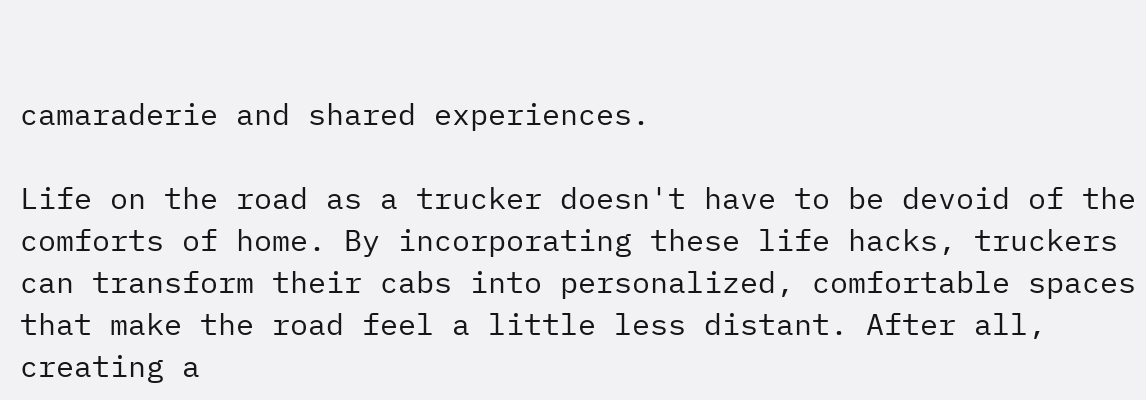camaraderie and shared experiences.

Life on the road as a trucker doesn't have to be devoid of the comforts of home. By incorporating these life hacks, truckers can transform their cabs into personalized, comfortable spaces that make the road feel a little less distant. After all, creating a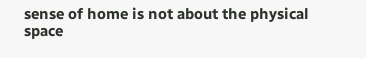sense of home is not about the physical space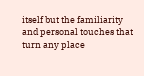itself but the familiarity and personal touches that turn any place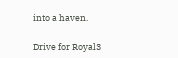into a haven.

Drive for Royal3